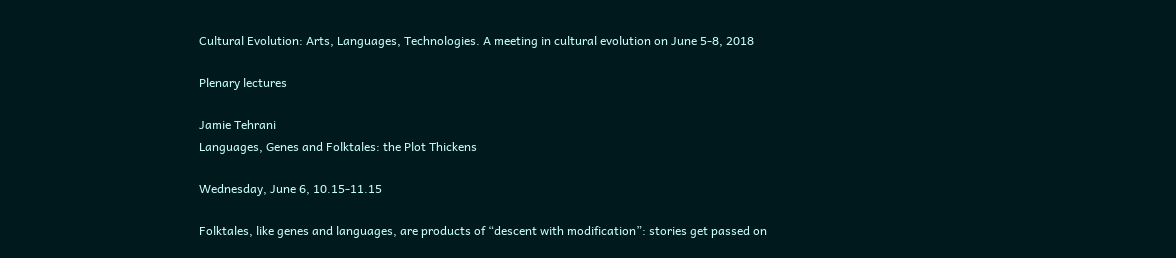Cultural Evolution: Arts, Languages, Technologies. A meeting in cultural evolution on June 5-8, 2018

Plenary lectures

Jamie Tehrani
Languages, Genes and Folktales: the Plot Thickens

Wednesday, June 6, 10.15-11.15

Folktales, like genes and languages, are products of “descent with modification”: stories get passed on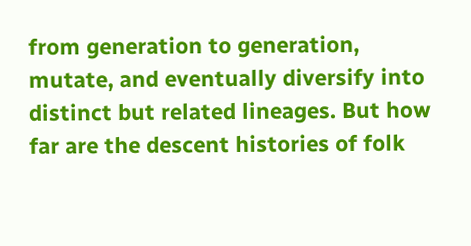from generation to generation, mutate, and eventually diversify into distinct but related lineages. But how far are the descent histories of folk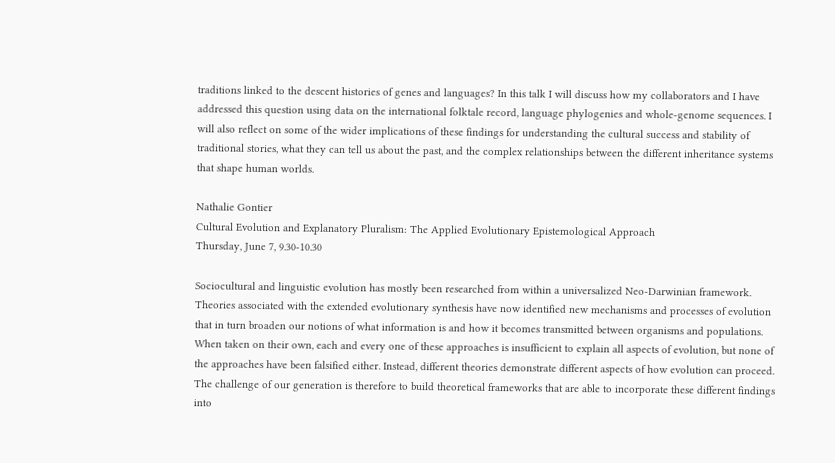traditions linked to the descent histories of genes and languages? In this talk I will discuss how my collaborators and I have addressed this question using data on the international folktale record, language phylogenies and whole-genome sequences. I will also reflect on some of the wider implications of these findings for understanding the cultural success and stability of traditional stories, what they can tell us about the past, and the complex relationships between the different inheritance systems that shape human worlds.

Nathalie Gontier
Cultural Evolution and Explanatory Pluralism: The Applied Evolutionary Epistemological Approach
Thursday, June 7, 9.30-10.30

Sociocultural and linguistic evolution has mostly been researched from within a universalized Neo-Darwinian framework. Theories associated with the extended evolutionary synthesis have now identified new mechanisms and processes of evolution that in turn broaden our notions of what information is and how it becomes transmitted between organisms and populations. When taken on their own, each and every one of these approaches is insufficient to explain all aspects of evolution, but none of the approaches have been falsified either. Instead, different theories demonstrate different aspects of how evolution can proceed. The challenge of our generation is therefore to build theoretical frameworks that are able to incorporate these different findings into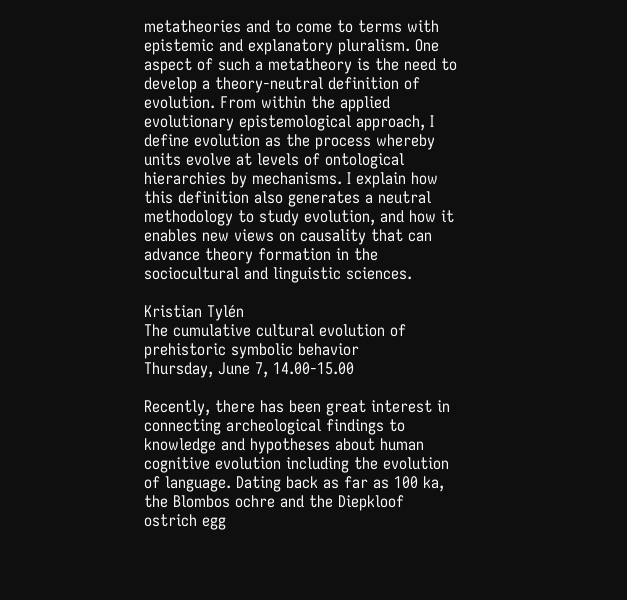metatheories and to come to terms with epistemic and explanatory pluralism. One aspect of such a metatheory is the need to develop a theory-neutral definition of evolution. From within the applied evolutionary epistemological approach, I define evolution as the process whereby units evolve at levels of ontological hierarchies by mechanisms. I explain how this definition also generates a neutral methodology to study evolution, and how it enables new views on causality that can advance theory formation in the sociocultural and linguistic sciences.

Kristian Tylén
The cumulative cultural evolution of prehistoric symbolic behavior
Thursday, June 7, 14.00-15.00

Recently, there has been great interest in connecting archeological findings to knowledge and hypotheses about human cognitive evolution including the evolution of language. Dating back as far as 100 ka, the Blombos ochre and the Diepkloof ostrich egg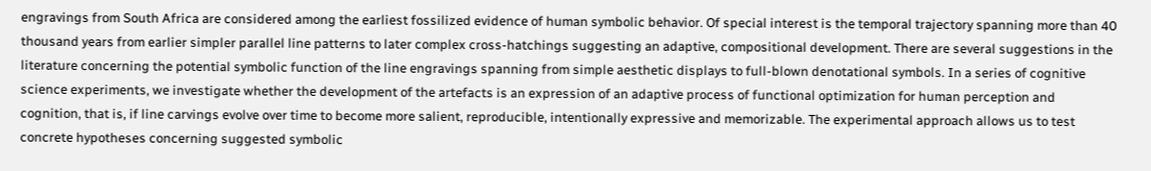engravings from South Africa are considered among the earliest fossilized evidence of human symbolic behavior. Of special interest is the temporal trajectory spanning more than 40 thousand years from earlier simpler parallel line patterns to later complex cross-hatchings suggesting an adaptive, compositional development. There are several suggestions in the literature concerning the potential symbolic function of the line engravings spanning from simple aesthetic displays to full-blown denotational symbols. In a series of cognitive science experiments, we investigate whether the development of the artefacts is an expression of an adaptive process of functional optimization for human perception and cognition, that is, if line carvings evolve over time to become more salient, reproducible, intentionally expressive and memorizable. The experimental approach allows us to test concrete hypotheses concerning suggested symbolic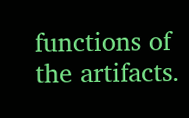functions of the artifacts.